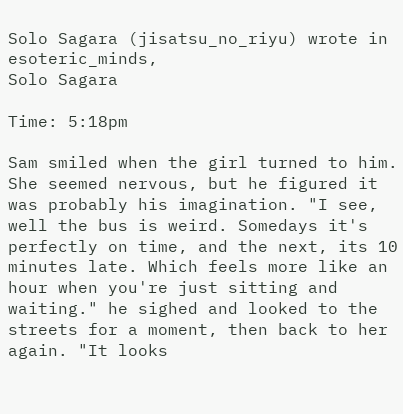Solo Sagara (jisatsu_no_riyu) wrote in esoteric_minds,
Solo Sagara

Time: 5:18pm

Sam smiled when the girl turned to him. She seemed nervous, but he figured it was probably his imagination. "I see, well the bus is weird. Somedays it's perfectly on time, and the next, its 10 minutes late. Which feels more like an hour when you're just sitting and waiting." he sighed and looked to the streets for a moment, then back to her again. "It looks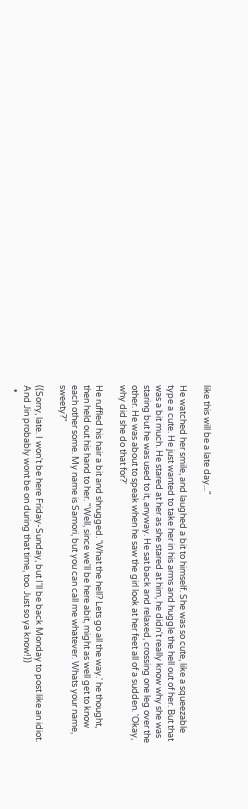like this will be a late day..."

He watched her smile, and laughed a bit to himself. She was so cute, like a squeezable type a cute. He just wanted to take her in his arms and huggle the hell out of her. But that was a bit much. He stared at her as she stared at him, he didn't really know why she was staring but he was used to it, anyway. He sat back and relaxed, crossing one leg over the other. He was about to speak when he saw the girl look at her feet all of a sudden. 'Okay, why did she do that for?'

He ruffled his hair a bit and shrugged. 'What the hell? Lets go all the way.' he thought, then held out his hand to her. "Well, since we'll be here abit, might as well get to know each other some. My name is Samori, but you can call me whatever. Whats your name, sweety?"

((Sorry, late. I won't be here Friday-Sunday, but I'll be back Monday to post like an idiot. And Jin probably wont be on during that time, too. Just so ya know!))
  •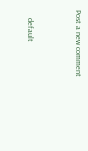Post a new comment


    default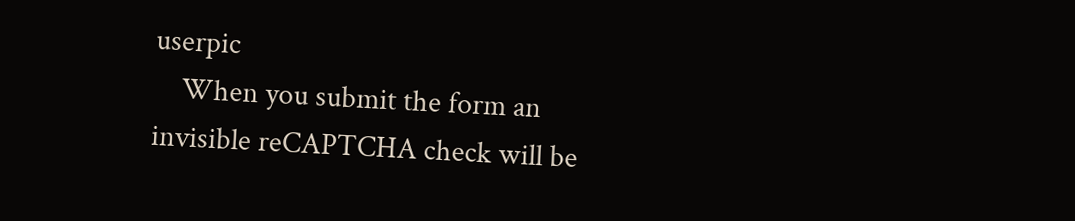userpic
    When you submit the form an invisible reCAPTCHA check will be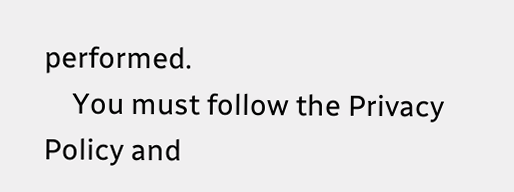performed.
    You must follow the Privacy Policy and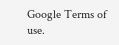Google Terms of use.